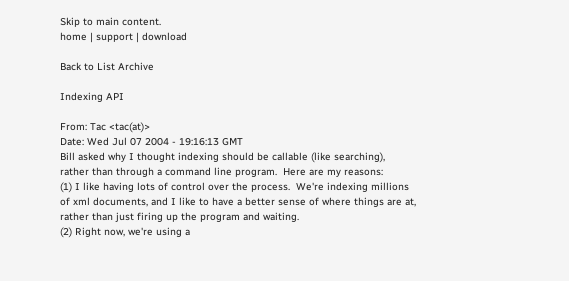Skip to main content.
home | support | download

Back to List Archive

Indexing API

From: Tac <tac(at)>
Date: Wed Jul 07 2004 - 19:16:13 GMT
Bill asked why I thought indexing should be callable (like searching),
rather than through a command line program.  Here are my reasons:
(1) I like having lots of control over the process.  We're indexing millions
of xml documents, and I like to have a better sense of where things are at,
rather than just firing up the program and waiting.
(2) Right now, we're using a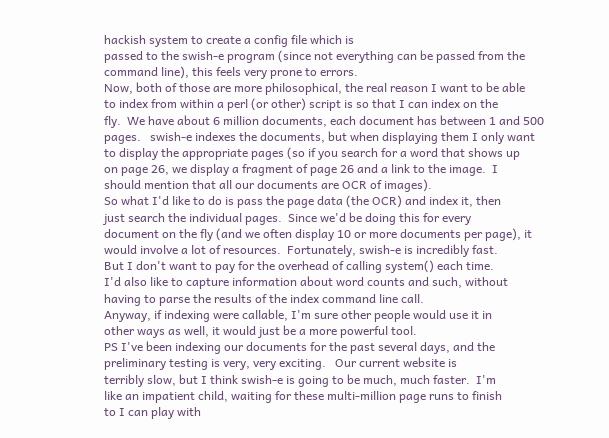hackish system to create a config file which is
passed to the swish-e program (since not everything can be passed from the
command line), this feels very prone to errors.
Now, both of those are more philosophical, the real reason I want to be able
to index from within a perl (or other) script is so that I can index on the
fly.  We have about 6 million documents, each document has between 1 and 500
pages.   swish-e indexes the documents, but when displaying them I only want
to display the appropriate pages (so if you search for a word that shows up
on page 26, we display a fragment of page 26 and a link to the image.  I
should mention that all our documents are OCR of images).
So what I'd like to do is pass the page data (the OCR) and index it, then
just search the individual pages.  Since we'd be doing this for every
document on the fly (and we often display 10 or more documents per page), it
would involve a lot of resources.  Fortunately, swish-e is incredibly fast.
But I don't want to pay for the overhead of calling system() each time.
I'd also like to capture information about word counts and such, without
having to parse the results of the index command line call.
Anyway, if indexing were callable, I'm sure other people would use it in
other ways as well, it would just be a more powerful tool.
PS I've been indexing our documents for the past several days, and the
preliminary testing is very, very exciting.   Our current website is
terribly slow, but I think swish-e is going to be much, much faster.  I'm
like an impatient child, waiting for these multi-million page runs to finish
to I can play with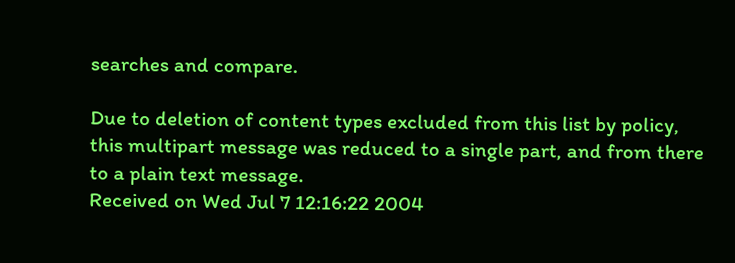searches and compare.

Due to deletion of content types excluded from this list by policy,
this multipart message was reduced to a single part, and from there
to a plain text message.
Received on Wed Jul 7 12:16:22 2004